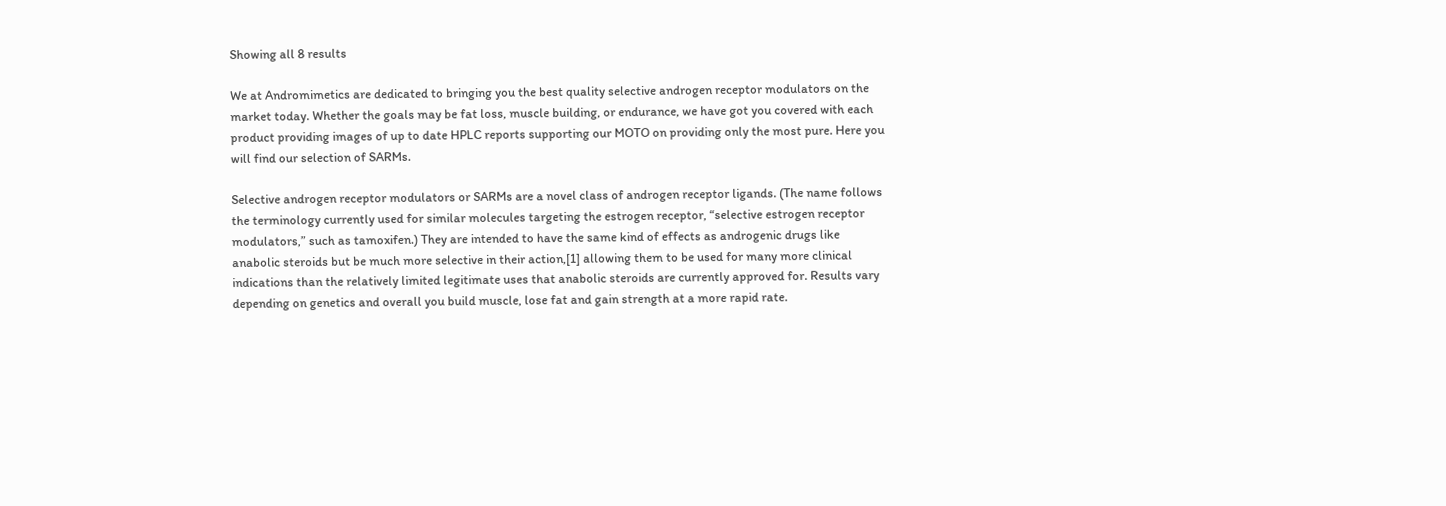Showing all 8 results

We at Andromimetics are dedicated to bringing you the best quality selective androgen receptor modulators on the market today. Whether the goals may be fat loss, muscle building, or endurance, we have got you covered with each product providing images of up to date HPLC reports supporting our MOTO on providing only the most pure. Here you will find our selection of SARMs.

Selective androgen receptor modulators or SARMs are a novel class of androgen receptor ligands. (The name follows the terminology currently used for similar molecules targeting the estrogen receptor, “selective estrogen receptor modulators,” such as tamoxifen.) They are intended to have the same kind of effects as androgenic drugs like anabolic steroids but be much more selective in their action,[1] allowing them to be used for many more clinical indications than the relatively limited legitimate uses that anabolic steroids are currently approved for. Results vary depending on genetics and overall you build muscle, lose fat and gain strength at a more rapid rate.